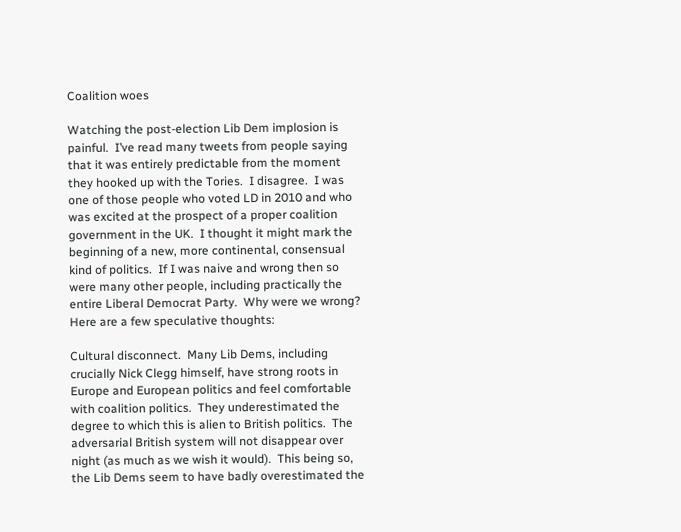Coalition woes

Watching the post-election Lib Dem implosion is painful.  I’ve read many tweets from people saying that it was entirely predictable from the moment they hooked up with the Tories.  I disagree.  I was one of those people who voted LD in 2010 and who was excited at the prospect of a proper coalition government in the UK.  I thought it might mark the beginning of a new, more continental, consensual kind of politics.  If I was naive and wrong then so were many other people, including practically the entire Liberal Democrat Party.  Why were we wrong?  Here are a few speculative thoughts:

Cultural disconnect.  Many Lib Dems, including crucially Nick Clegg himself, have strong roots in Europe and European politics and feel comfortable with coalition politics.  They underestimated the degree to which this is alien to British politics.  The adversarial British system will not disappear over night (as much as we wish it would).  This being so, the Lib Dems seem to have badly overestimated the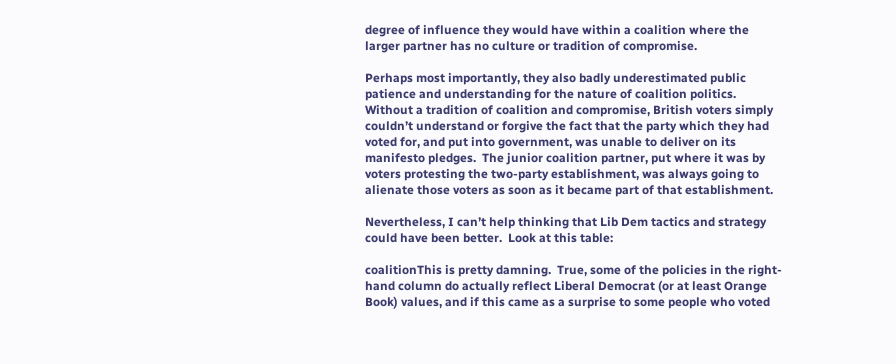degree of influence they would have within a coalition where the larger partner has no culture or tradition of compromise.

Perhaps most importantly, they also badly underestimated public patience and understanding for the nature of coalition politics.  Without a tradition of coalition and compromise, British voters simply couldn’t understand or forgive the fact that the party which they had voted for, and put into government, was unable to deliver on its manifesto pledges.  The junior coalition partner, put where it was by voters protesting the two-party establishment, was always going to alienate those voters as soon as it became part of that establishment.

Nevertheless, I can’t help thinking that Lib Dem tactics and strategy could have been better.  Look at this table:

coalitionThis is pretty damning.  True, some of the policies in the right-hand column do actually reflect Liberal Democrat (or at least Orange Book) values, and if this came as a surprise to some people who voted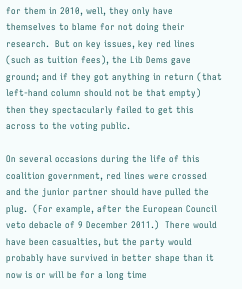for them in 2010, well, they only have themselves to blame for not doing their research.  But on key issues, key red lines (such as tuition fees), the Lib Dems gave ground; and if they got anything in return (that left-hand column should not be that empty) then they spectacularly failed to get this across to the voting public.

On several occasions during the life of this coalition government, red lines were crossed and the junior partner should have pulled the plug.  (For example, after the European Council veto debacle of 9 December 2011.)  There would have been casualties, but the party would probably have survived in better shape than it now is or will be for a long time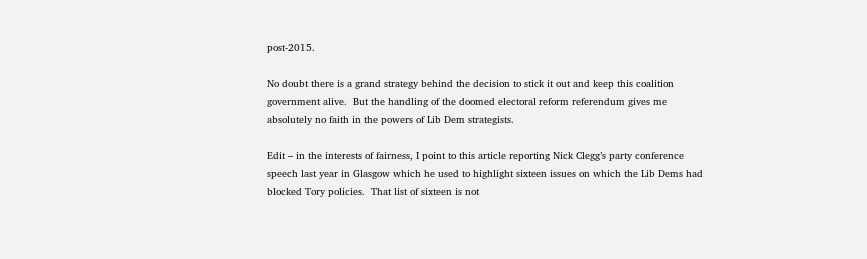post-2015.

No doubt there is a grand strategy behind the decision to stick it out and keep this coalition government alive.  But the handling of the doomed electoral reform referendum gives me absolutely no faith in the powers of Lib Dem strategists.

Edit – in the interests of fairness, I point to this article reporting Nick Clegg’s party conference speech last year in Glasgow which he used to highlight sixteen issues on which the Lib Dems had blocked Tory policies.  That list of sixteen is not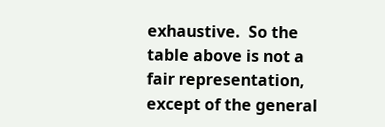exhaustive.  So the table above is not a fair representation, except of the general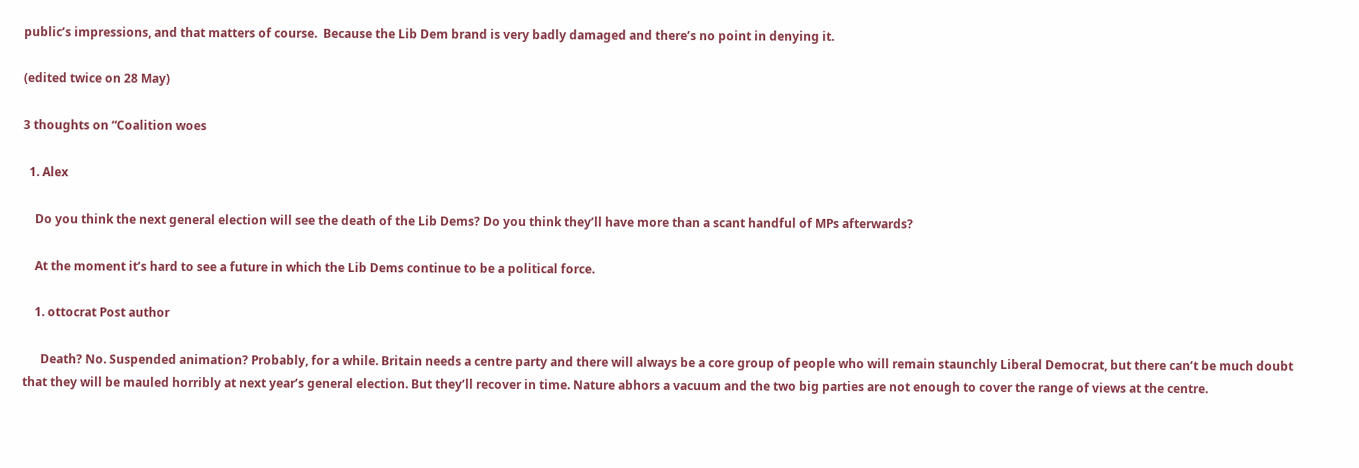public’s impressions, and that matters of course.  Because the Lib Dem brand is very badly damaged and there’s no point in denying it.

(edited twice on 28 May)

3 thoughts on “Coalition woes

  1. Alex

    Do you think the next general election will see the death of the Lib Dems? Do you think they’ll have more than a scant handful of MPs afterwards?

    At the moment it’s hard to see a future in which the Lib Dems continue to be a political force.

    1. ottocrat Post author

      Death? No. Suspended animation? Probably, for a while. Britain needs a centre party and there will always be a core group of people who will remain staunchly Liberal Democrat, but there can’t be much doubt that they will be mauled horribly at next year’s general election. But they’ll recover in time. Nature abhors a vacuum and the two big parties are not enough to cover the range of views at the centre.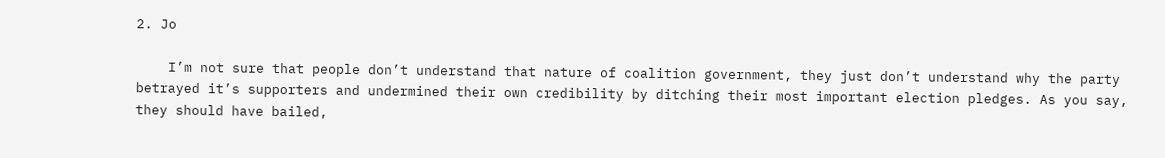2. Jo

    I’m not sure that people don’t understand that nature of coalition government, they just don’t understand why the party betrayed it’s supporters and undermined their own credibility by ditching their most important election pledges. As you say, they should have bailed,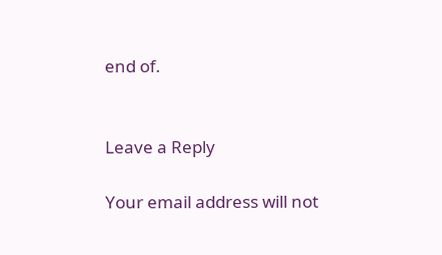end of.


Leave a Reply

Your email address will not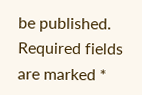be published. Required fields are marked *